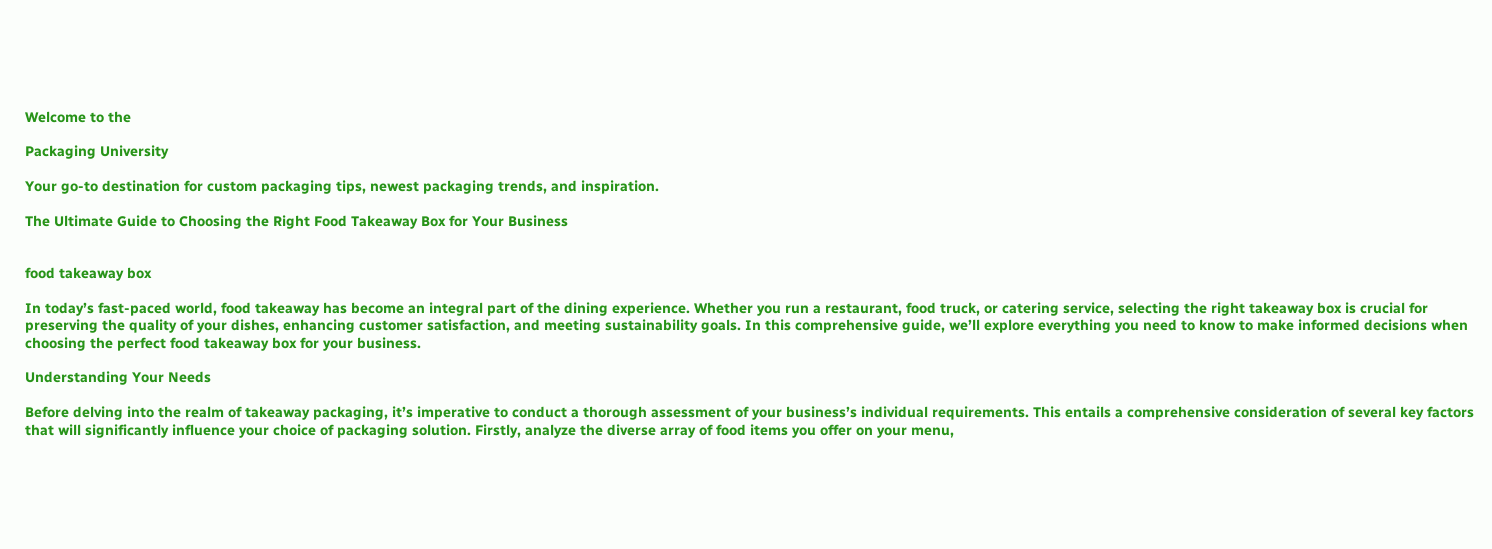Welcome to the

Packaging University

Your go-to destination for custom packaging tips, newest packaging trends, and inspiration.

The Ultimate Guide to Choosing the Right Food Takeaway Box for Your Business


food takeaway box

In today’s fast-paced world, food takeaway has become an integral part of the dining experience. Whether you run a restaurant, food truck, or catering service, selecting the right takeaway box is crucial for preserving the quality of your dishes, enhancing customer satisfaction, and meeting sustainability goals. In this comprehensive guide, we’ll explore everything you need to know to make informed decisions when choosing the perfect food takeaway box for your business.

Understanding Your Needs

Before delving into the realm of takeaway packaging, it’s imperative to conduct a thorough assessment of your business’s individual requirements. This entails a comprehensive consideration of several key factors that will significantly influence your choice of packaging solution. Firstly, analyze the diverse array of food items you offer on your menu,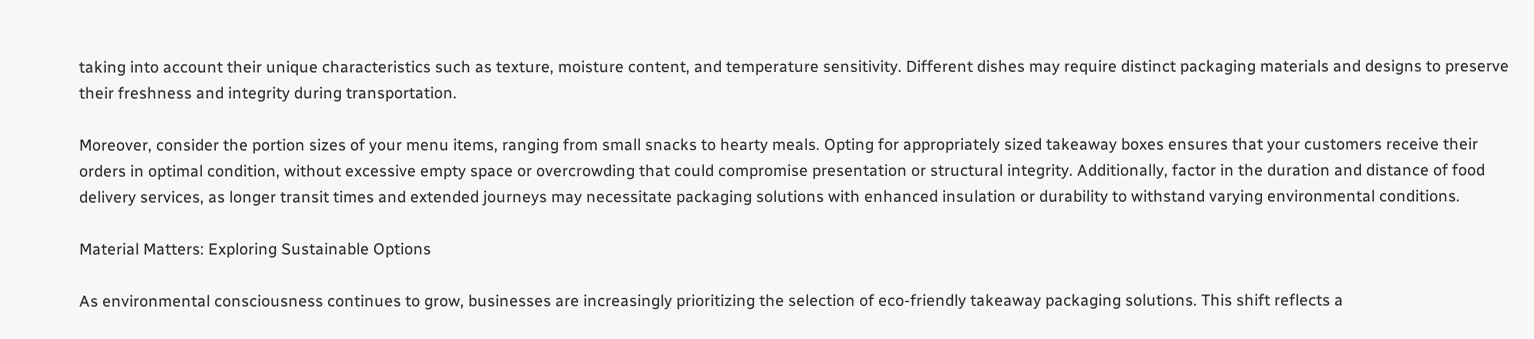taking into account their unique characteristics such as texture, moisture content, and temperature sensitivity. Different dishes may require distinct packaging materials and designs to preserve their freshness and integrity during transportation.

Moreover, consider the portion sizes of your menu items, ranging from small snacks to hearty meals. Opting for appropriately sized takeaway boxes ensures that your customers receive their orders in optimal condition, without excessive empty space or overcrowding that could compromise presentation or structural integrity. Additionally, factor in the duration and distance of food delivery services, as longer transit times and extended journeys may necessitate packaging solutions with enhanced insulation or durability to withstand varying environmental conditions.

Material Matters: Exploring Sustainable Options

As environmental consciousness continues to grow, businesses are increasingly prioritizing the selection of eco-friendly takeaway packaging solutions. This shift reflects a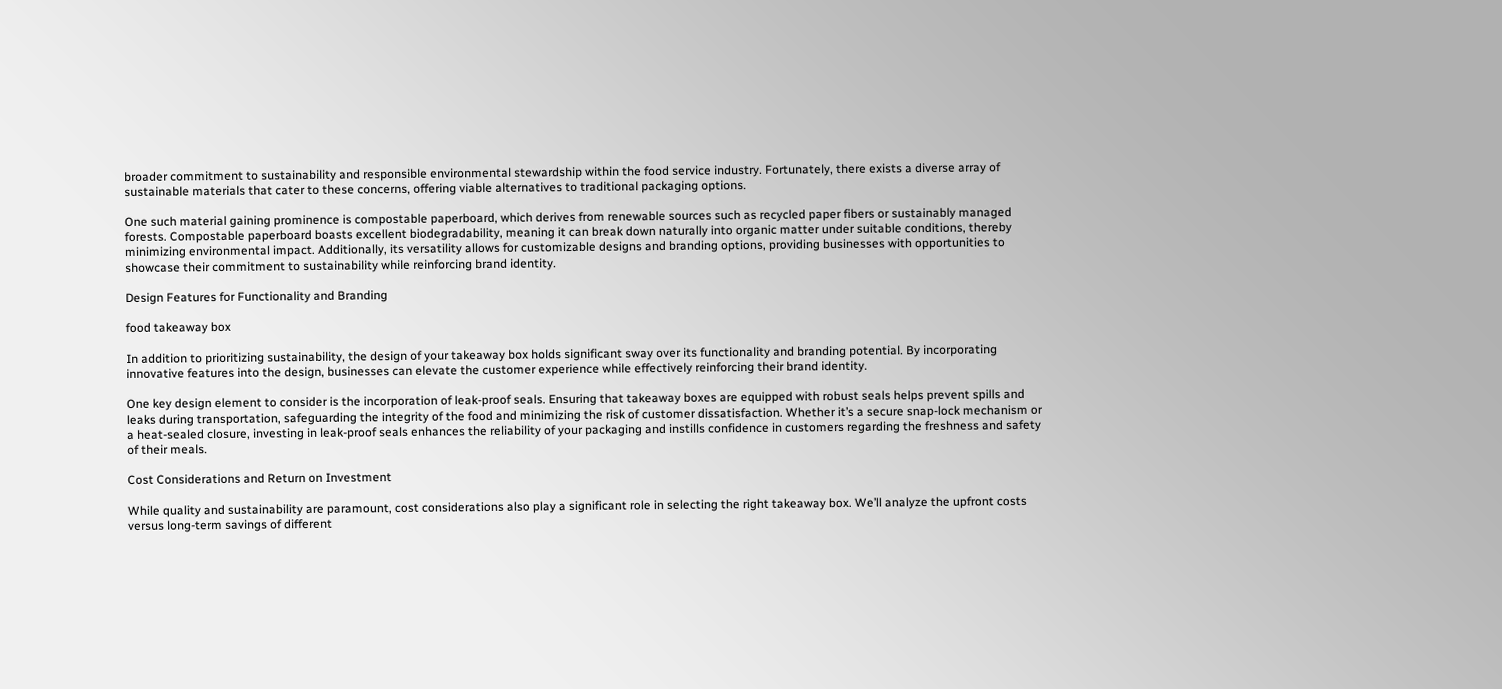broader commitment to sustainability and responsible environmental stewardship within the food service industry. Fortunately, there exists a diverse array of sustainable materials that cater to these concerns, offering viable alternatives to traditional packaging options.

One such material gaining prominence is compostable paperboard, which derives from renewable sources such as recycled paper fibers or sustainably managed forests. Compostable paperboard boasts excellent biodegradability, meaning it can break down naturally into organic matter under suitable conditions, thereby minimizing environmental impact. Additionally, its versatility allows for customizable designs and branding options, providing businesses with opportunities to showcase their commitment to sustainability while reinforcing brand identity.

Design Features for Functionality and Branding

food takeaway box

In addition to prioritizing sustainability, the design of your takeaway box holds significant sway over its functionality and branding potential. By incorporating innovative features into the design, businesses can elevate the customer experience while effectively reinforcing their brand identity.

One key design element to consider is the incorporation of leak-proof seals. Ensuring that takeaway boxes are equipped with robust seals helps prevent spills and leaks during transportation, safeguarding the integrity of the food and minimizing the risk of customer dissatisfaction. Whether it’s a secure snap-lock mechanism or a heat-sealed closure, investing in leak-proof seals enhances the reliability of your packaging and instills confidence in customers regarding the freshness and safety of their meals.

Cost Considerations and Return on Investment

While quality and sustainability are paramount, cost considerations also play a significant role in selecting the right takeaway box. We’ll analyze the upfront costs versus long-term savings of different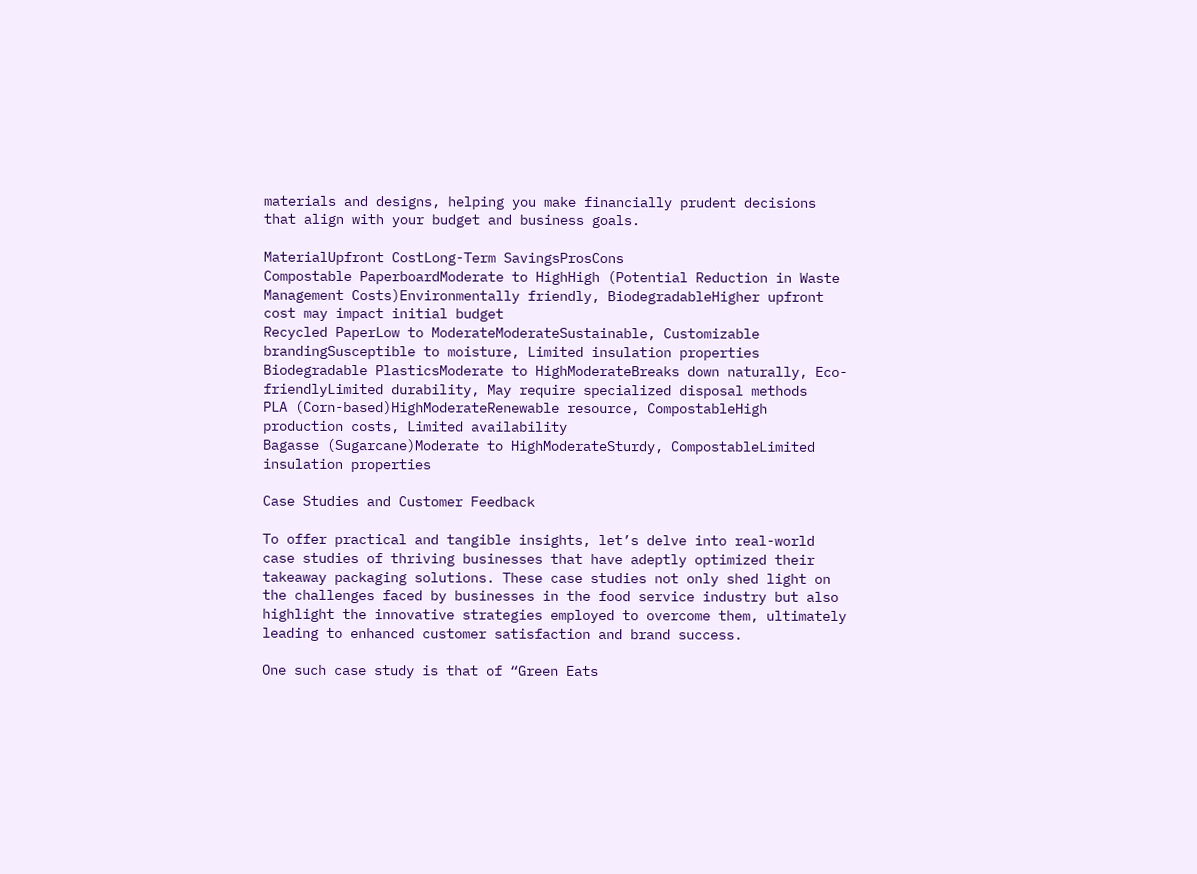materials and designs, helping you make financially prudent decisions that align with your budget and business goals.

MaterialUpfront CostLong-Term SavingsProsCons
Compostable PaperboardModerate to HighHigh (Potential Reduction in Waste Management Costs)Environmentally friendly, BiodegradableHigher upfront cost may impact initial budget
Recycled PaperLow to ModerateModerateSustainable, Customizable brandingSusceptible to moisture, Limited insulation properties
Biodegradable PlasticsModerate to HighModerateBreaks down naturally, Eco-friendlyLimited durability, May require specialized disposal methods
PLA (Corn-based)HighModerateRenewable resource, CompostableHigh production costs, Limited availability
Bagasse (Sugarcane)Moderate to HighModerateSturdy, CompostableLimited insulation properties

Case Studies and Customer Feedback

To offer practical and tangible insights, let’s delve into real-world case studies of thriving businesses that have adeptly optimized their takeaway packaging solutions. These case studies not only shed light on the challenges faced by businesses in the food service industry but also highlight the innovative strategies employed to overcome them, ultimately leading to enhanced customer satisfaction and brand success.

One such case study is that of “Green Eats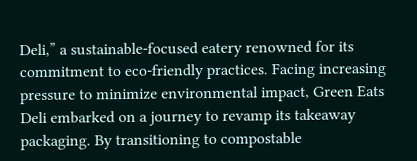Deli,” a sustainable-focused eatery renowned for its commitment to eco-friendly practices. Facing increasing pressure to minimize environmental impact, Green Eats Deli embarked on a journey to revamp its takeaway packaging. By transitioning to compostable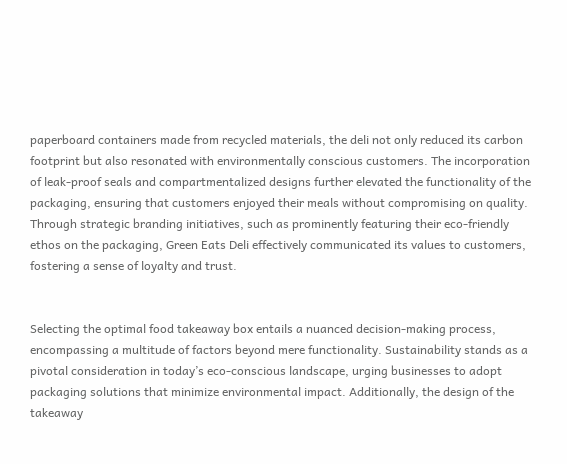paperboard containers made from recycled materials, the deli not only reduced its carbon footprint but also resonated with environmentally conscious customers. The incorporation of leak-proof seals and compartmentalized designs further elevated the functionality of the packaging, ensuring that customers enjoyed their meals without compromising on quality. Through strategic branding initiatives, such as prominently featuring their eco-friendly ethos on the packaging, Green Eats Deli effectively communicated its values to customers, fostering a sense of loyalty and trust.


Selecting the optimal food takeaway box entails a nuanced decision-making process, encompassing a multitude of factors beyond mere functionality. Sustainability stands as a pivotal consideration in today’s eco-conscious landscape, urging businesses to adopt packaging solutions that minimize environmental impact. Additionally, the design of the takeaway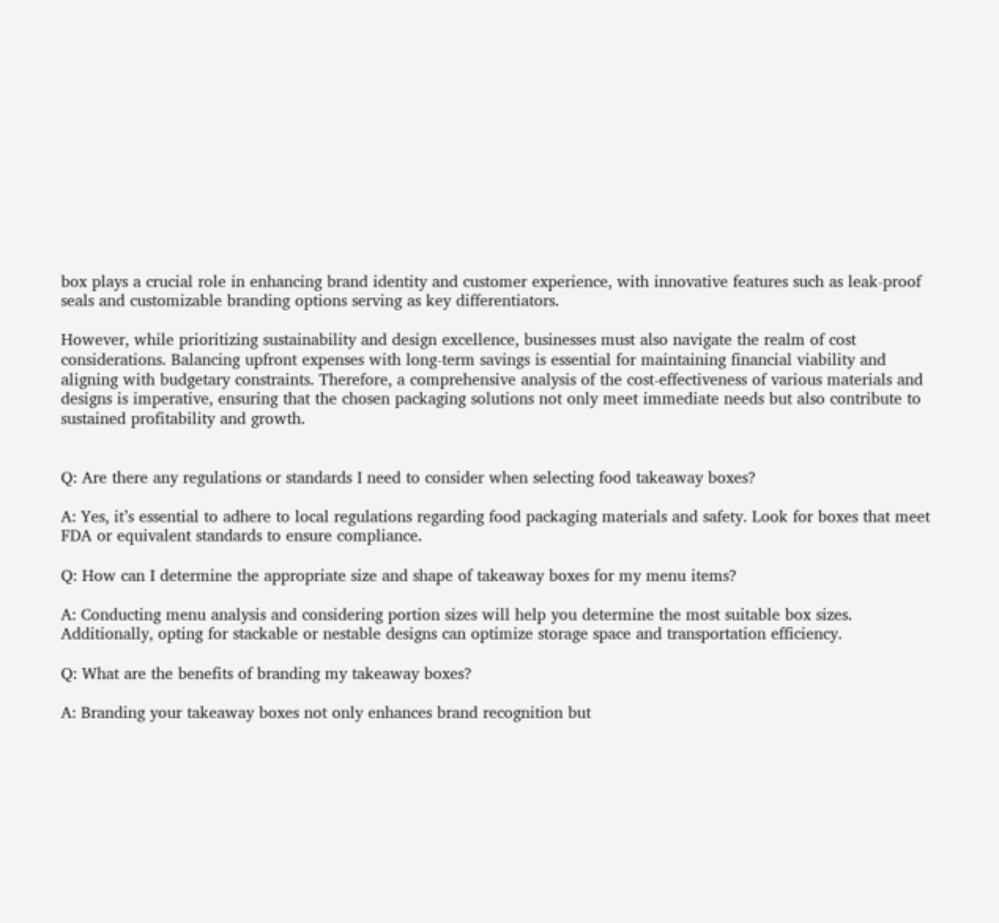box plays a crucial role in enhancing brand identity and customer experience, with innovative features such as leak-proof seals and customizable branding options serving as key differentiators.

However, while prioritizing sustainability and design excellence, businesses must also navigate the realm of cost considerations. Balancing upfront expenses with long-term savings is essential for maintaining financial viability and aligning with budgetary constraints. Therefore, a comprehensive analysis of the cost-effectiveness of various materials and designs is imperative, ensuring that the chosen packaging solutions not only meet immediate needs but also contribute to sustained profitability and growth.


Q: Are there any regulations or standards I need to consider when selecting food takeaway boxes?

A: Yes, it’s essential to adhere to local regulations regarding food packaging materials and safety. Look for boxes that meet FDA or equivalent standards to ensure compliance.

Q: How can I determine the appropriate size and shape of takeaway boxes for my menu items?

A: Conducting menu analysis and considering portion sizes will help you determine the most suitable box sizes. Additionally, opting for stackable or nestable designs can optimize storage space and transportation efficiency.

Q: What are the benefits of branding my takeaway boxes?

A: Branding your takeaway boxes not only enhances brand recognition but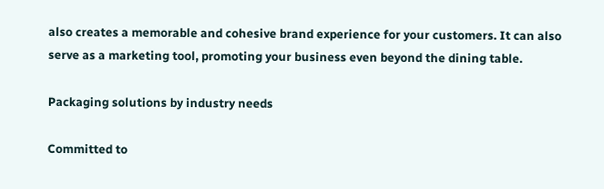also creates a memorable and cohesive brand experience for your customers. It can also serve as a marketing tool, promoting your business even beyond the dining table.

Packaging solutions by industry needs

Committed to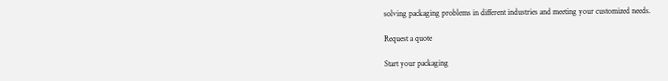solving packaging problems in different industries and meeting your customized needs.

Request a quote

Start your packaging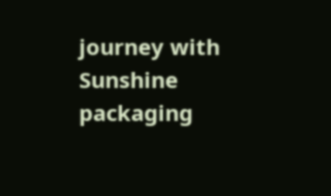journey with Sunshine packaging